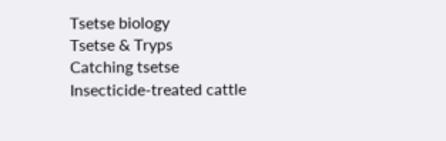Tsetse biology
Tsetse & Tryps
Catching tsetse
Insecticide-treated cattle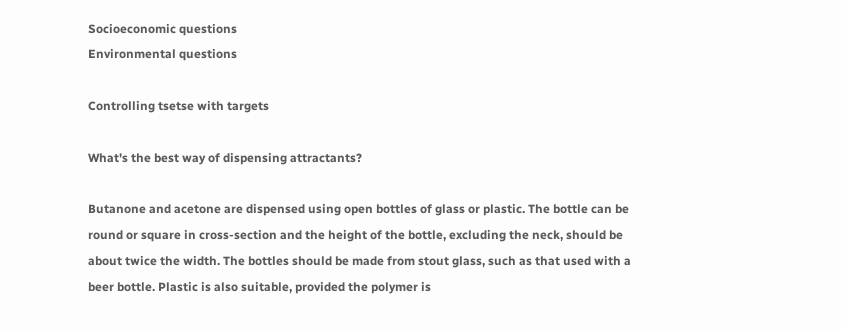Socioeconomic questions
Environmental questions

Controlling tsetse with targets

What's the best way of dispensing attractants?

Butanone and acetone are dispensed using open bottles of glass or plastic. The bottle can be round or square in cross-section and the height of the bottle, excluding the neck, should be about twice the width. The bottles should be made from stout glass, such as that used with a beer bottle. Plastic is also suitable, provided the polymer is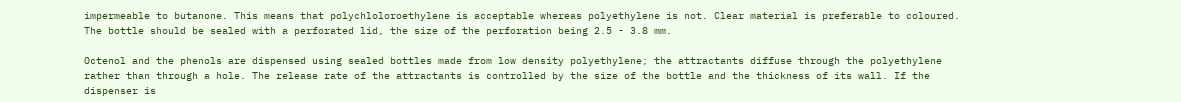impermeable to butanone. This means that polychloloroethylene is acceptable whereas polyethylene is not. Clear material is preferable to coloured. The bottle should be sealed with a perforated lid, the size of the perforation being 2.5 - 3.8 mm.

Octenol and the phenols are dispensed using sealed bottles made from low density polyethylene; the attractants diffuse through the polyethylene rather than through a hole. The release rate of the attractants is controlled by the size of the bottle and the thickness of its wall. If the dispenser is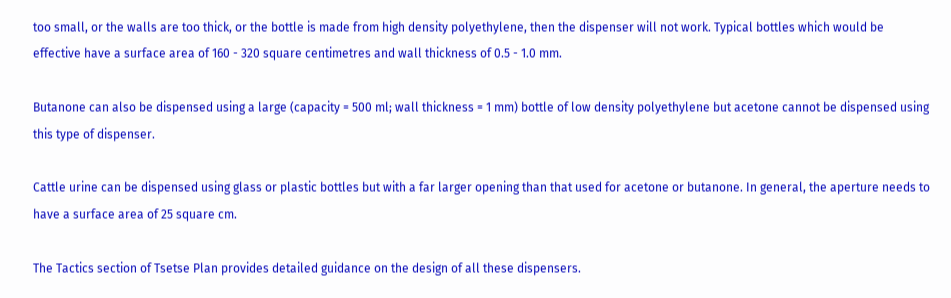too small, or the walls are too thick, or the bottle is made from high density polyethylene, then the dispenser will not work. Typical bottles which would be effective have a surface area of 160 - 320 square centimetres and wall thickness of 0.5 - 1.0 mm.

Butanone can also be dispensed using a large (capacity = 500 ml; wall thickness = 1 mm) bottle of low density polyethylene but acetone cannot be dispensed using this type of dispenser.

Cattle urine can be dispensed using glass or plastic bottles but with a far larger opening than that used for acetone or butanone. In general, the aperture needs to have a surface area of 25 square cm.

The Tactics section of Tsetse Plan provides detailed guidance on the design of all these dispensers.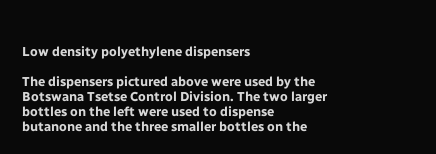Low density polyethylene dispensers

The dispensers pictured above were used by the Botswana Tsetse Control Division. The two larger bottles on the left were used to dispense butanone and the three smaller bottles on the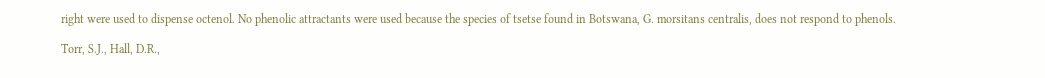right were used to dispense octenol. No phenolic attractants were used because the species of tsetse found in Botswana, G. morsitans centralis, does not respond to phenols.

Torr, S.J., Hall, D.R.,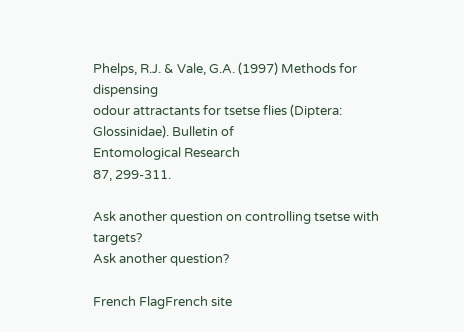Phelps, R.J. & Vale, G.A. (1997) Methods for dispensing
odour attractants for tsetse flies (Diptera: Glossinidae). Bulletin of
Entomological Research
87, 299-311.

Ask another question on controlling tsetse with targets?
Ask another question?

French FlagFrench site